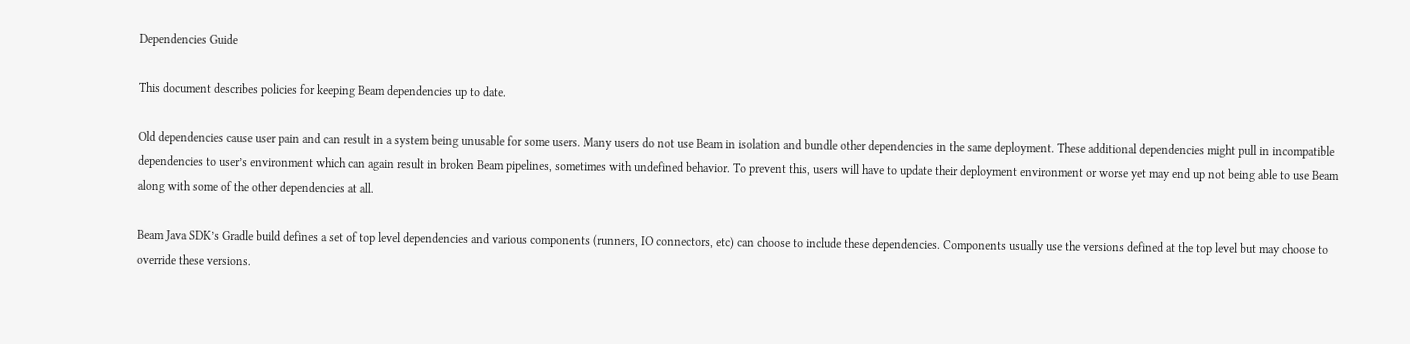Dependencies Guide

This document describes policies for keeping Beam dependencies up to date.

Old dependencies cause user pain and can result in a system being unusable for some users. Many users do not use Beam in isolation and bundle other dependencies in the same deployment. These additional dependencies might pull in incompatible dependencies to user’s environment which can again result in broken Beam pipelines, sometimes with undefined behavior. To prevent this, users will have to update their deployment environment or worse yet may end up not being able to use Beam along with some of the other dependencies at all.

Beam Java SDK’s Gradle build defines a set of top level dependencies and various components (runners, IO connectors, etc) can choose to include these dependencies. Components usually use the versions defined at the top level but may choose to override these versions.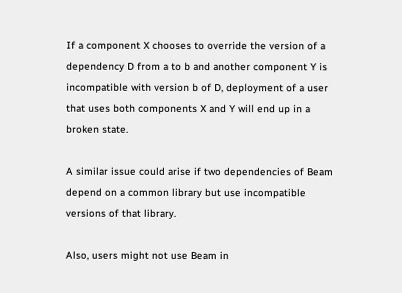If a component X chooses to override the version of a dependency D from a to b and another component Y is incompatible with version b of D, deployment of a user that uses both components X and Y will end up in a broken state.

A similar issue could arise if two dependencies of Beam depend on a common library but use incompatible versions of that library.

Also, users might not use Beam in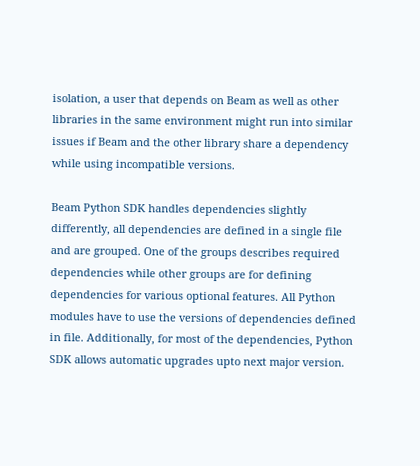isolation, a user that depends on Beam as well as other libraries in the same environment might run into similar issues if Beam and the other library share a dependency while using incompatible versions.

Beam Python SDK handles dependencies slightly differently, all dependencies are defined in a single file and are grouped. One of the groups describes required dependencies while other groups are for defining dependencies for various optional features. All Python modules have to use the versions of dependencies defined in file. Additionally, for most of the dependencies, Python SDK allows automatic upgrades upto next major version.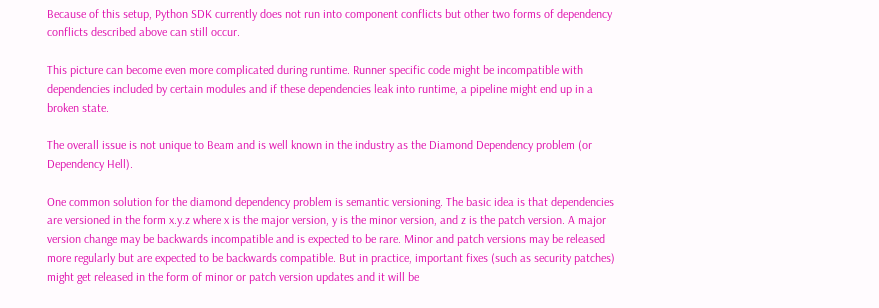Because of this setup, Python SDK currently does not run into component conflicts but other two forms of dependency conflicts described above can still occur.

This picture can become even more complicated during runtime. Runner specific code might be incompatible with dependencies included by certain modules and if these dependencies leak into runtime, a pipeline might end up in a broken state.

The overall issue is not unique to Beam and is well known in the industry as the Diamond Dependency problem (or Dependency Hell).

One common solution for the diamond dependency problem is semantic versioning. The basic idea is that dependencies are versioned in the form x.y.z where x is the major version, y is the minor version, and z is the patch version. A major version change may be backwards incompatible and is expected to be rare. Minor and patch versions may be released more regularly but are expected to be backwards compatible. But in practice, important fixes (such as security patches) might get released in the form of minor or patch version updates and it will be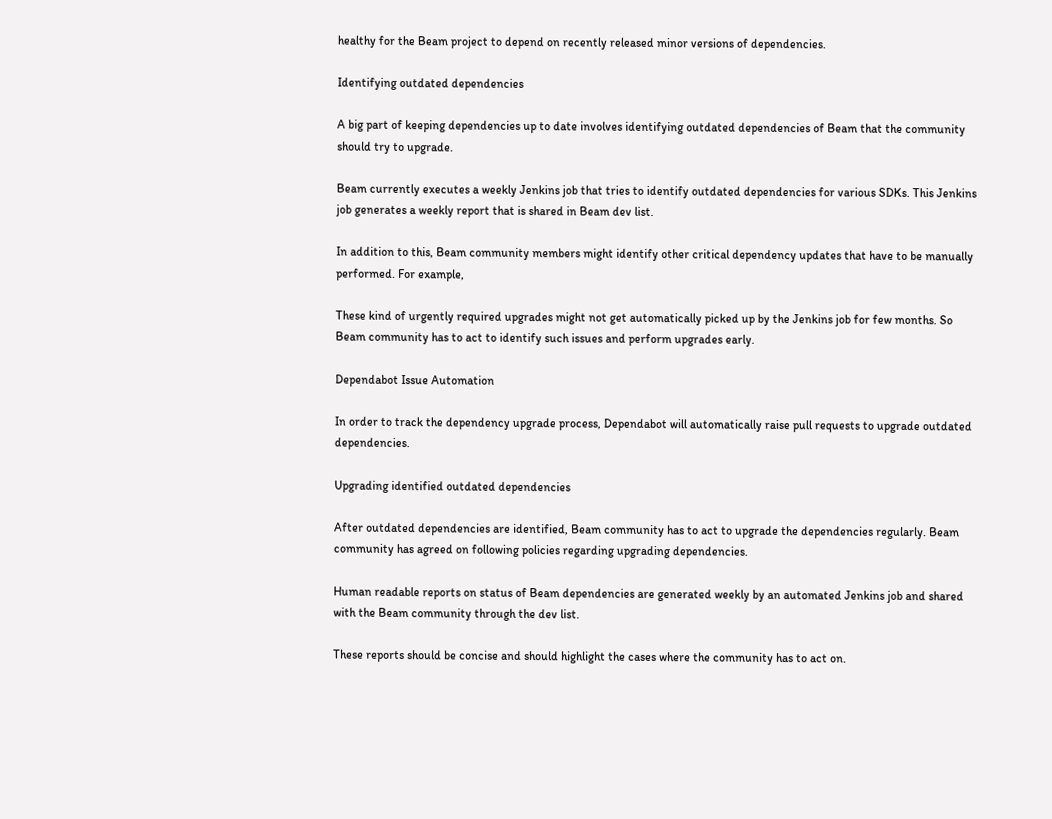healthy for the Beam project to depend on recently released minor versions of dependencies.

Identifying outdated dependencies

A big part of keeping dependencies up to date involves identifying outdated dependencies of Beam that the community should try to upgrade.

Beam currently executes a weekly Jenkins job that tries to identify outdated dependencies for various SDKs. This Jenkins job generates a weekly report that is shared in Beam dev list.

In addition to this, Beam community members might identify other critical dependency updates that have to be manually performed. For example,

These kind of urgently required upgrades might not get automatically picked up by the Jenkins job for few months. So Beam community has to act to identify such issues and perform upgrades early.

Dependabot Issue Automation

In order to track the dependency upgrade process, Dependabot will automatically raise pull requests to upgrade outdated dependencies.

Upgrading identified outdated dependencies

After outdated dependencies are identified, Beam community has to act to upgrade the dependencies regularly. Beam community has agreed on following policies regarding upgrading dependencies.

Human readable reports on status of Beam dependencies are generated weekly by an automated Jenkins job and shared with the Beam community through the dev list.

These reports should be concise and should highlight the cases where the community has to act on.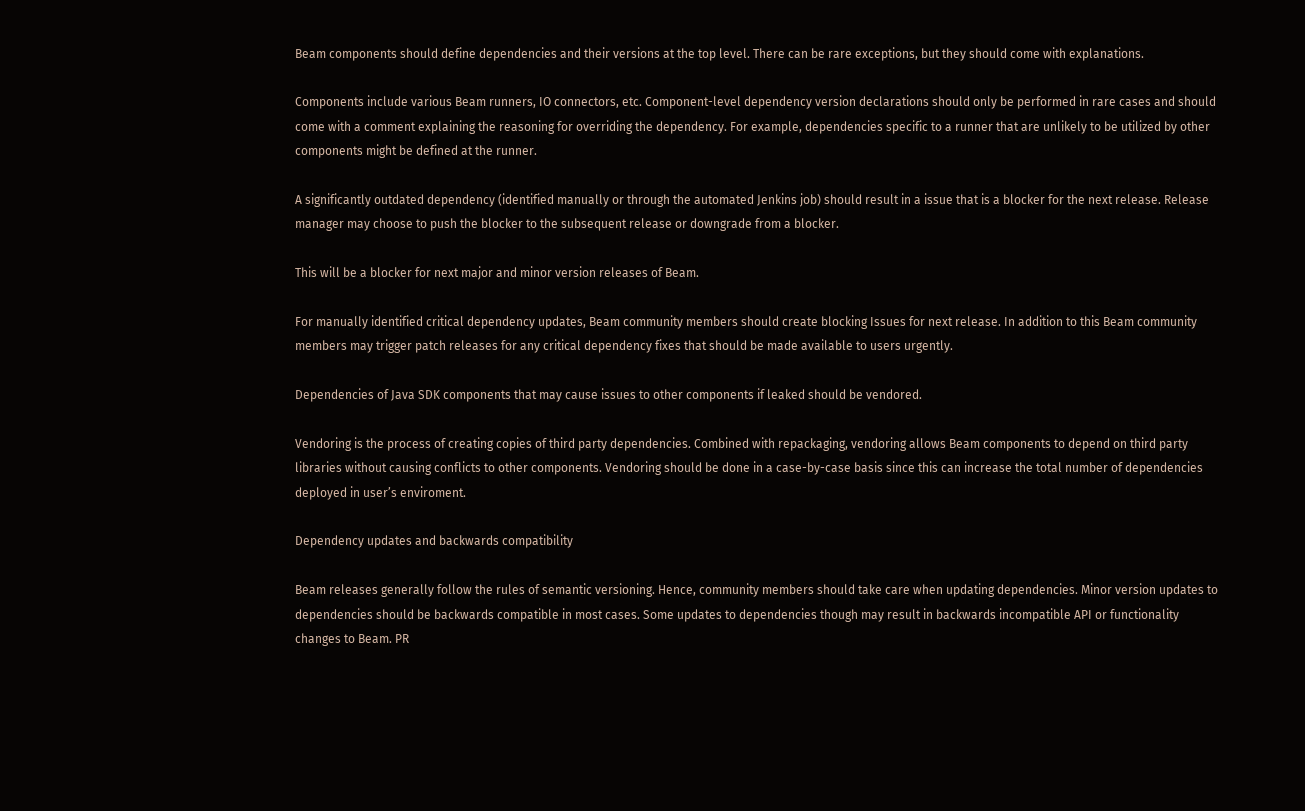Beam components should define dependencies and their versions at the top level. There can be rare exceptions, but they should come with explanations.

Components include various Beam runners, IO connectors, etc. Component-level dependency version declarations should only be performed in rare cases and should come with a comment explaining the reasoning for overriding the dependency. For example, dependencies specific to a runner that are unlikely to be utilized by other components might be defined at the runner.

A significantly outdated dependency (identified manually or through the automated Jenkins job) should result in a issue that is a blocker for the next release. Release manager may choose to push the blocker to the subsequent release or downgrade from a blocker.

This will be a blocker for next major and minor version releases of Beam.

For manually identified critical dependency updates, Beam community members should create blocking Issues for next release. In addition to this Beam community members may trigger patch releases for any critical dependency fixes that should be made available to users urgently.

Dependencies of Java SDK components that may cause issues to other components if leaked should be vendored.

Vendoring is the process of creating copies of third party dependencies. Combined with repackaging, vendoring allows Beam components to depend on third party libraries without causing conflicts to other components. Vendoring should be done in a case-by-case basis since this can increase the total number of dependencies deployed in user’s enviroment.

Dependency updates and backwards compatibility

Beam releases generally follow the rules of semantic versioning. Hence, community members should take care when updating dependencies. Minor version updates to dependencies should be backwards compatible in most cases. Some updates to dependencies though may result in backwards incompatible API or functionality changes to Beam. PR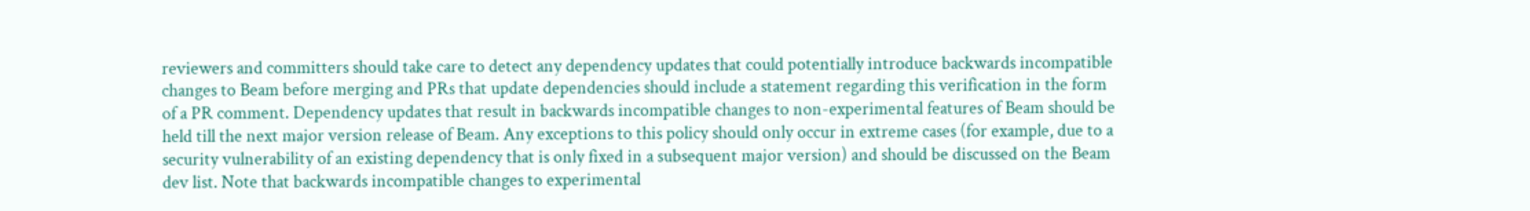reviewers and committers should take care to detect any dependency updates that could potentially introduce backwards incompatible changes to Beam before merging and PRs that update dependencies should include a statement regarding this verification in the form of a PR comment. Dependency updates that result in backwards incompatible changes to non-experimental features of Beam should be held till the next major version release of Beam. Any exceptions to this policy should only occur in extreme cases (for example, due to a security vulnerability of an existing dependency that is only fixed in a subsequent major version) and should be discussed on the Beam dev list. Note that backwards incompatible changes to experimental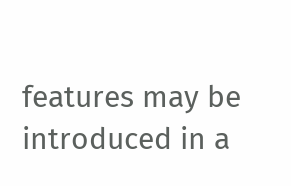features may be introduced in a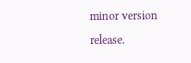minor version release.